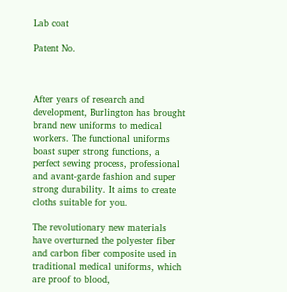Lab coat

Patent No.



After years of research and development, Burlington has brought brand new uniforms to medical workers. The functional uniforms boast super strong functions, a perfect sewing process, professional and avant-garde fashion and super strong durability. It aims to create cloths suitable for you.

The revolutionary new materials have overturned the polyester fiber and carbon fiber composite used in traditional medical uniforms, which are proof to blood,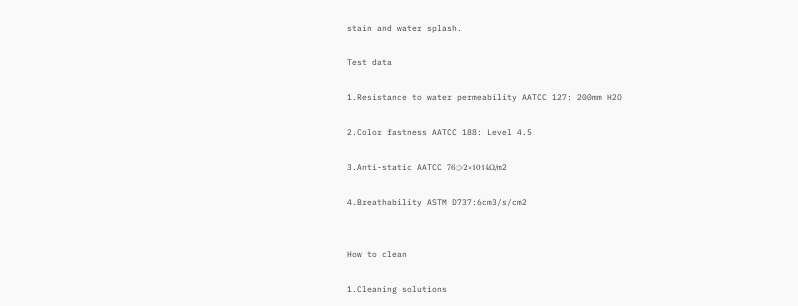stain and water splash.

Test data

1.Resistance to water permeability AATCC 127: 200mm H2O

2.Color fastness AATCC 188: Level 4.5

3.Anti-static AATCC 76:>2×1014Ω/m2

4.Breathability ASTM D737:6cm3/s/cm2


How to clean

1.Cleaning solutions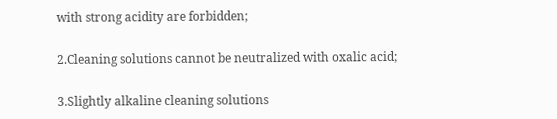with strong acidity are forbidden;

2.Cleaning solutions cannot be neutralized with oxalic acid;

3.Slightly alkaline cleaning solutions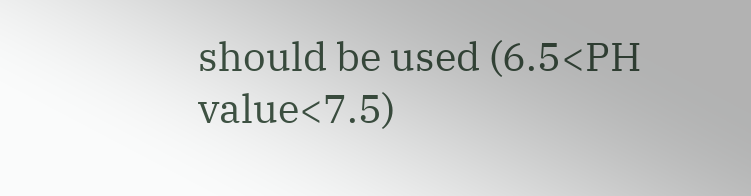should be used (6.5<PH value<7.5)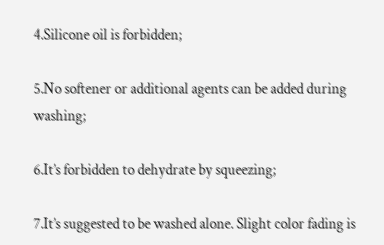4.Silicone oil is forbidden;

5.No softener or additional agents can be added during washing;

6.It’s forbidden to dehydrate by squeezing;

7.It’s suggested to be washed alone. Slight color fading is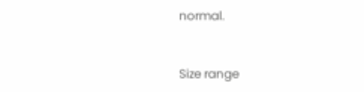normal.


Size range